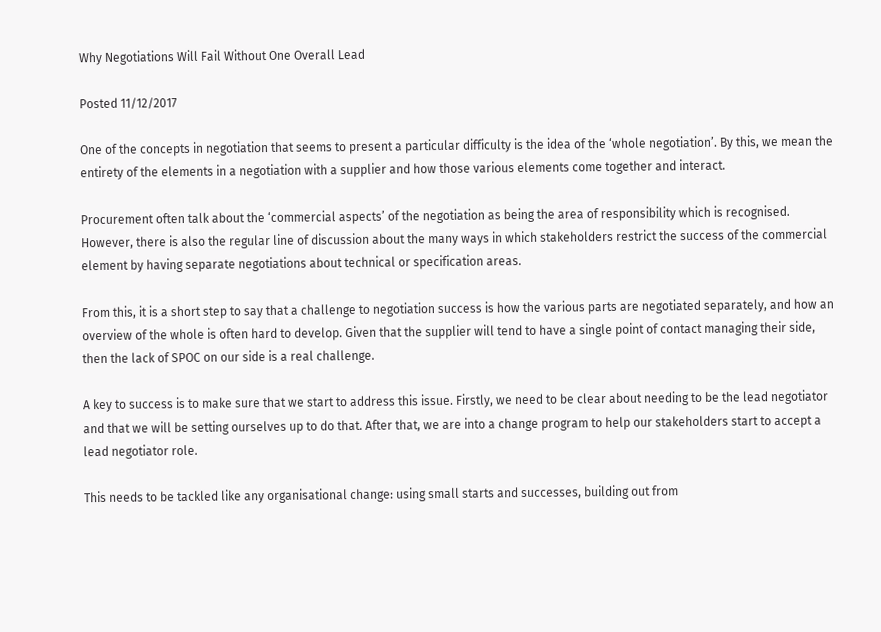Why Negotiations Will Fail Without One Overall Lead

Posted 11/12/2017

One of the concepts in negotiation that seems to present a particular difficulty is the idea of the ‘whole negotiation’. By this, we mean the entirety of the elements in a negotiation with a supplier and how those various elements come together and interact.

Procurement often talk about the ‘commercial aspects’ of the negotiation as being the area of responsibility which is recognised. However, there is also the regular line of discussion about the many ways in which stakeholders restrict the success of the commercial element by having separate negotiations about technical or specification areas.

From this, it is a short step to say that a challenge to negotiation success is how the various parts are negotiated separately, and how an overview of the whole is often hard to develop. Given that the supplier will tend to have a single point of contact managing their side, then the lack of SPOC on our side is a real challenge.

A key to success is to make sure that we start to address this issue. Firstly, we need to be clear about needing to be the lead negotiator and that we will be setting ourselves up to do that. After that, we are into a change program to help our stakeholders start to accept a lead negotiator role.

This needs to be tackled like any organisational change: using small starts and successes, building out from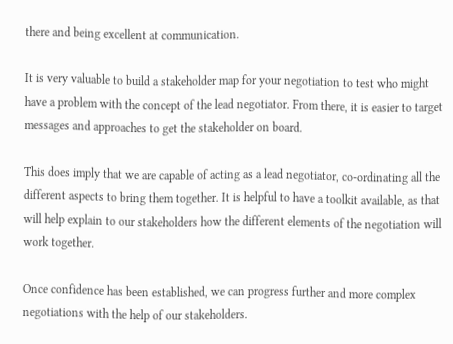there and being excellent at communication.

It is very valuable to build a stakeholder map for your negotiation to test who might have a problem with the concept of the lead negotiator. From there, it is easier to target messages and approaches to get the stakeholder on board.

This does imply that we are capable of acting as a lead negotiator, co-ordinating all the different aspects to bring them together. It is helpful to have a toolkit available, as that will help explain to our stakeholders how the different elements of the negotiation will work together.

Once confidence has been established, we can progress further and more complex negotiations with the help of our stakeholders.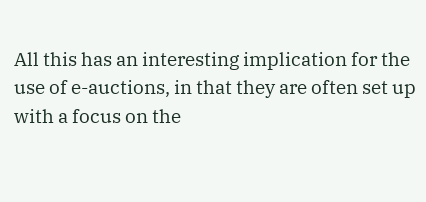All this has an interesting implication for the use of e-auctions, in that they are often set up with a focus on the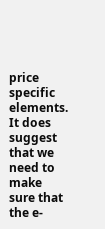price specific elements. It does suggest that we need to make sure that the e-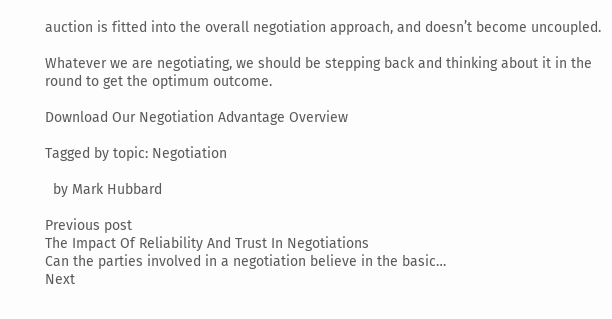auction is fitted into the overall negotiation approach, and doesn’t become uncoupled.

Whatever we are negotiating, we should be stepping back and thinking about it in the round to get the optimum outcome.

Download Our Negotiation Advantage Overview

Tagged by topic: Negotiation

  by Mark Hubbard

Previous post
The Impact Of Reliability And Trust In Negotiations
Can the parties involved in a negotiation believe in the basic…
Next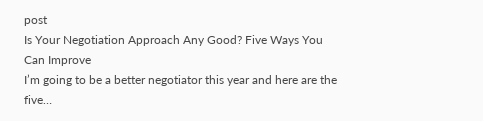post
Is Your Negotiation Approach Any Good? Five Ways You Can Improve
I’m going to be a better negotiator this year and here are the five…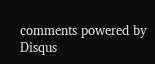comments powered by Disqus